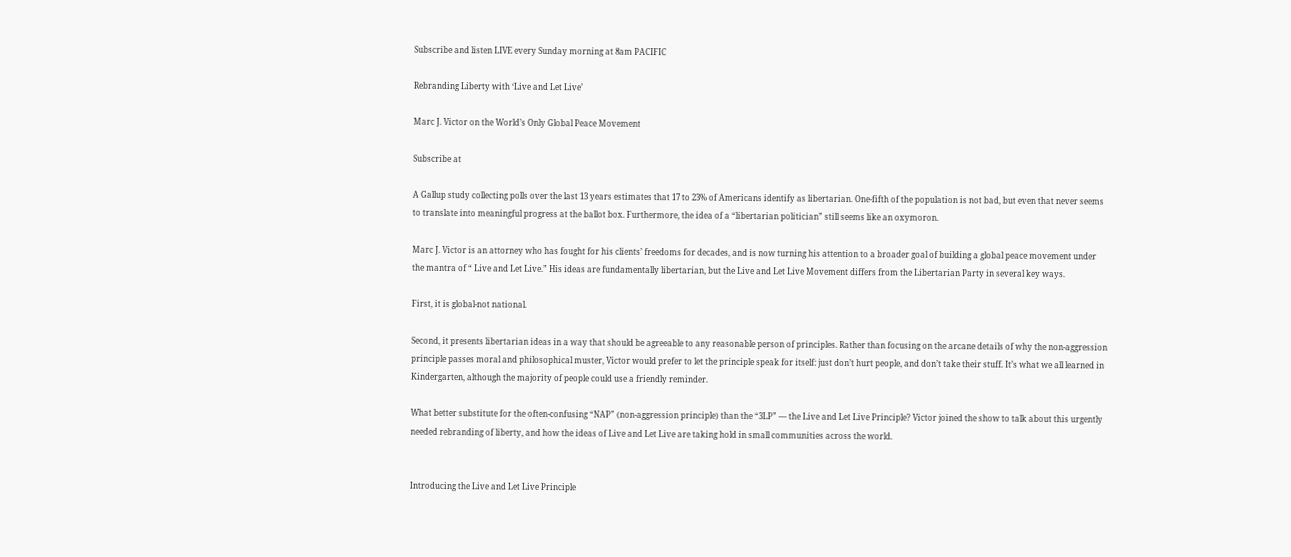Subscribe and listen LIVE every Sunday morning at 8am PACIFIC

Rebranding Liberty with ‘Live and Let Live’

Marc J. Victor on the World’s Only Global Peace Movement

Subscribe at

A Gallup study collecting polls over the last 13 years estimates that 17 to 23% of Americans identify as libertarian. One-fifth of the population is not bad, but even that never seems to translate into meaningful progress at the ballot box. Furthermore, the idea of a “libertarian politician” still seems like an oxymoron.

Marc J. Victor is an attorney who has fought for his clients’ freedoms for decades, and is now turning his attention to a broader goal of building a global peace movement under the mantra of “ Live and Let Live.” His ideas are fundamentally libertarian, but the Live and Let Live Movement differs from the Libertarian Party in several key ways.

First, it is global-not national.

Second, it presents libertarian ideas in a way that should be agreeable to any reasonable person of principles. Rather than focusing on the arcane details of why the non-aggression principle passes moral and philosophical muster, Victor would prefer to let the principle speak for itself: just don’t hurt people, and don’t take their stuff. It’s what we all learned in Kindergarten, although the majority of people could use a friendly reminder.

What better substitute for the often-confusing “NAP” (non-aggression principle) than the “3LP” — the Live and Let Live Principle? Victor joined the show to talk about this urgently needed rebranding of liberty, and how the ideas of Live and Let Live are taking hold in small communities across the world.


Introducing the Live and Let Live Principle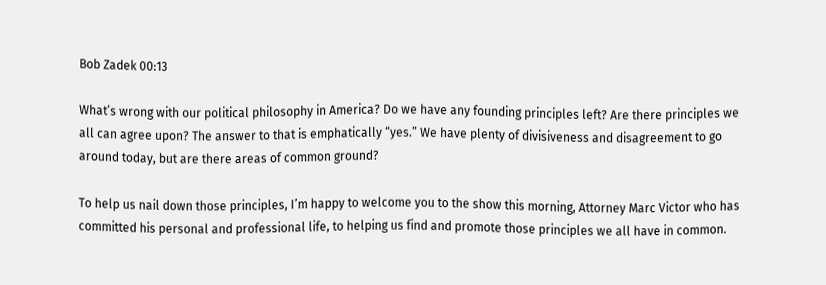Bob Zadek 00:13

What’s wrong with our political philosophy in America? Do we have any founding principles left? Are there principles we all can agree upon? The answer to that is emphatically “yes.” We have plenty of divisiveness and disagreement to go around today, but are there areas of common ground?

To help us nail down those principles, I’m happy to welcome you to the show this morning, Attorney Marc Victor who has committed his personal and professional life, to helping us find and promote those principles we all have in common.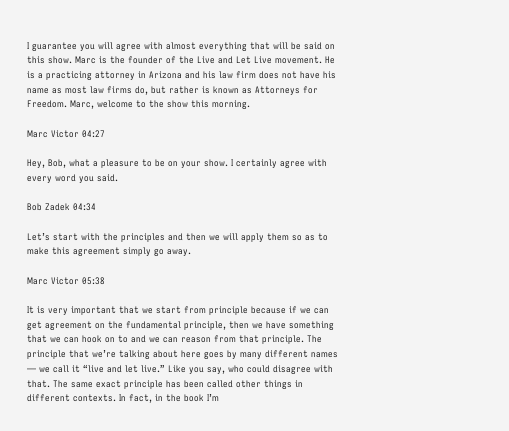I guarantee you will agree with almost everything that will be said on this show. Marc is the founder of the Live and Let Live movement. He is a practicing attorney in Arizona and his law firm does not have his name as most law firms do, but rather is known as Attorneys for Freedom. Marc, welcome to the show this morning.

Marc Victor 04:27

Hey, Bob, what a pleasure to be on your show. I certainly agree with every word you said.

Bob Zadek 04:34

Let’s start with the principles and then we will apply them so as to make this agreement simply go away.

Marc Victor 05:38

It is very important that we start from principle because if we can get agreement on the fundamental principle, then we have something that we can hook on to and we can reason from that principle. The principle that we’re talking about here goes by many different names — we call it “live and let live.” Like you say, who could disagree with that. The same exact principle has been called other things in different contexts. In fact, in the book I’m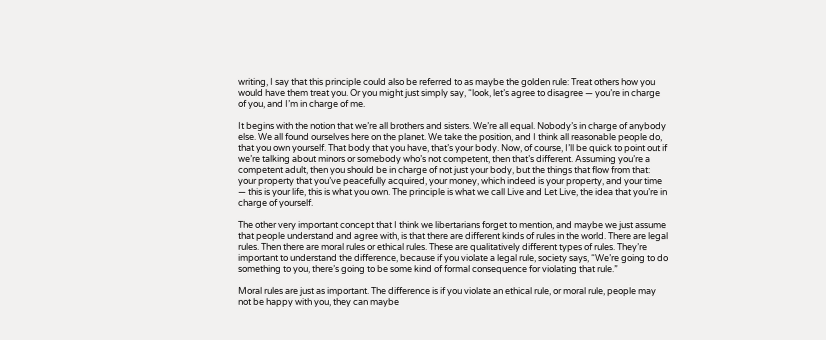writing, I say that this principle could also be referred to as maybe the golden rule: Treat others how you would have them treat you. Or you might just simply say, “look, let’s agree to disagree — you’re in charge of you, and I’m in charge of me.

It begins with the notion that we’re all brothers and sisters. We’re all equal. Nobody’s in charge of anybody else. We all found ourselves here on the planet. We take the position, and I think all reasonable people do, that you own yourself. That body that you have, that’s your body. Now, of course, I’ll be quick to point out if we’re talking about minors or somebody who’s not competent, then that’s different. Assuming you’re a competent adult, then you should be in charge of not just your body, but the things that flow from that: your property that you’ve peacefully acquired, your money, which indeed is your property, and your time — this is your life, this is what you own. The principle is what we call Live and Let Live, the idea that you’re in charge of yourself.

The other very important concept that I think we libertarians forget to mention, and maybe we just assume that people understand and agree with, is that there are different kinds of rules in the world. There are legal rules. Then there are moral rules or ethical rules. These are qualitatively different types of rules. They’re important to understand the difference, because if you violate a legal rule, society says, “We’re going to do something to you, there’s going to be some kind of formal consequence for violating that rule.”

Moral rules are just as important. The difference is if you violate an ethical rule, or moral rule, people may not be happy with you, they can maybe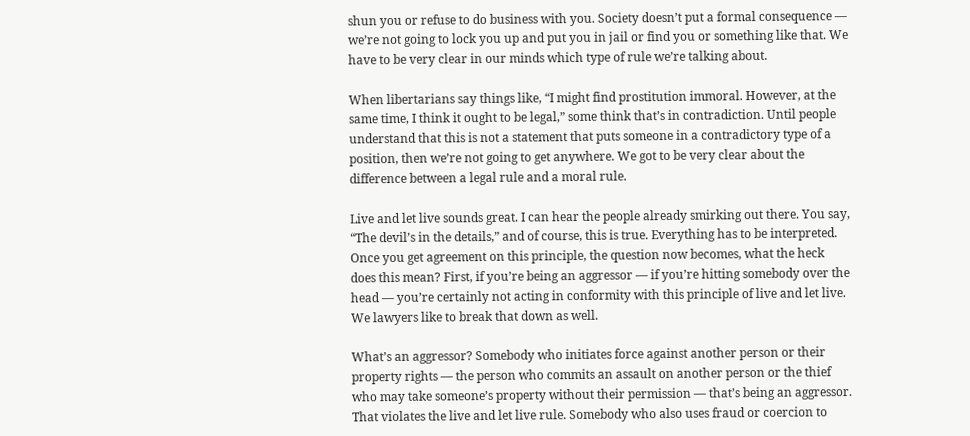shun you or refuse to do business with you. Society doesn’t put a formal consequence — we’re not going to lock you up and put you in jail or find you or something like that. We have to be very clear in our minds which type of rule we’re talking about.

When libertarians say things like, “I might find prostitution immoral. However, at the same time, I think it ought to be legal,” some think that’s in contradiction. Until people understand that this is not a statement that puts someone in a contradictory type of a position, then we’re not going to get anywhere. We got to be very clear about the difference between a legal rule and a moral rule.

Live and let live sounds great. I can hear the people already smirking out there. You say, “The devil’s in the details,” and of course, this is true. Everything has to be interpreted. Once you get agreement on this principle, the question now becomes, what the heck does this mean? First, if you’re being an aggressor — if you’re hitting somebody over the head — you’re certainly not acting in conformity with this principle of live and let live. We lawyers like to break that down as well.

What’s an aggressor? Somebody who initiates force against another person or their property rights — the person who commits an assault on another person or the thief who may take someone’s property without their permission — that’s being an aggressor. That violates the live and let live rule. Somebody who also uses fraud or coercion to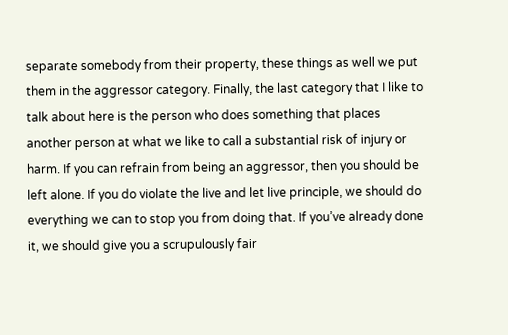separate somebody from their property, these things as well we put them in the aggressor category. Finally, the last category that I like to talk about here is the person who does something that places another person at what we like to call a substantial risk of injury or harm. If you can refrain from being an aggressor, then you should be left alone. If you do violate the live and let live principle, we should do everything we can to stop you from doing that. If you’ve already done it, we should give you a scrupulously fair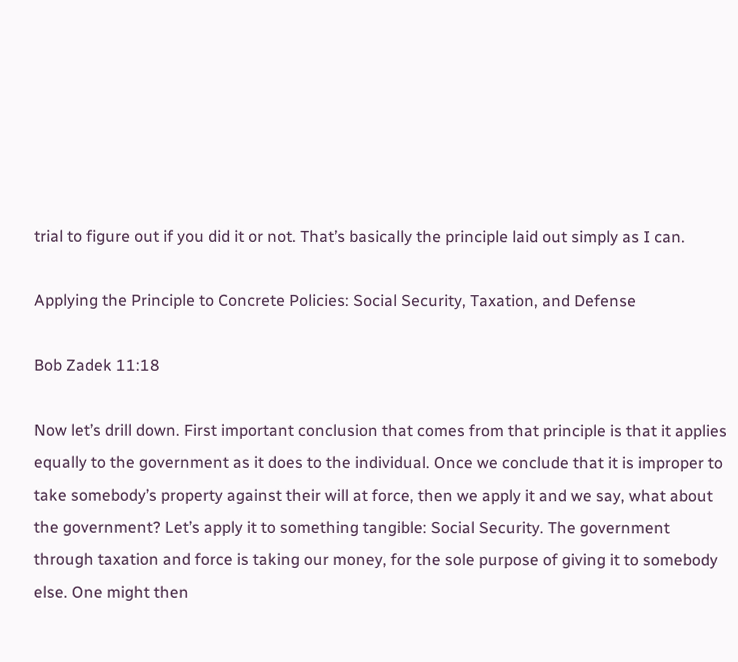trial to figure out if you did it or not. That’s basically the principle laid out simply as I can.

Applying the Principle to Concrete Policies: Social Security, Taxation, and Defense

Bob Zadek 11:18

Now let’s drill down. First important conclusion that comes from that principle is that it applies equally to the government as it does to the individual. Once we conclude that it is improper to take somebody’s property against their will at force, then we apply it and we say, what about the government? Let’s apply it to something tangible: Social Security. The government through taxation and force is taking our money, for the sole purpose of giving it to somebody else. One might then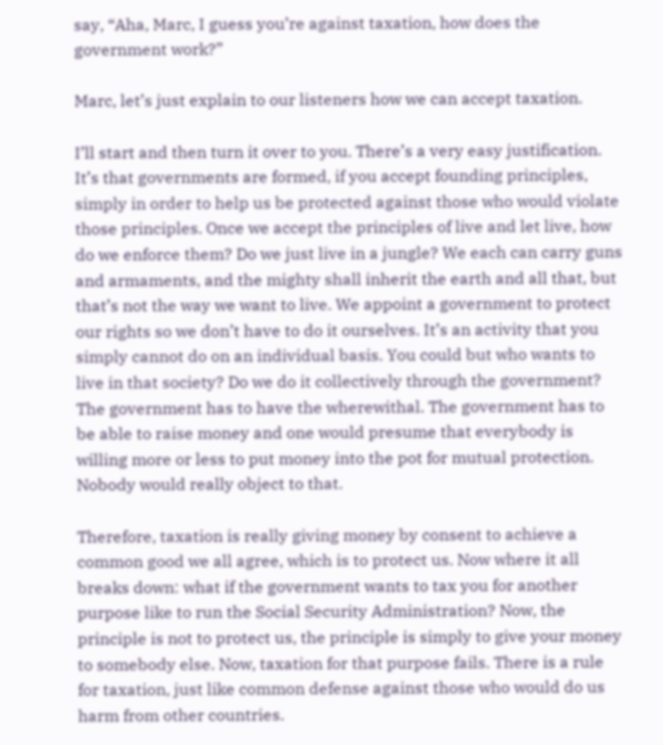say, “Aha, Marc, I guess you’re against taxation, how does the government work?”

Marc, let’s just explain to our listeners how we can accept taxation.

I’ll start and then turn it over to you. There’s a very easy justification. It’s that governments are formed, if you accept founding principles, simply in order to help us be protected against those who would violate those principles. Once we accept the principles of live and let live, how do we enforce them? Do we just live in a jungle? We each can carry guns and armaments, and the mighty shall inherit the earth and all that, but that’s not the way we want to live. We appoint a government to protect our rights so we don’t have to do it ourselves. It’s an activity that you simply cannot do on an individual basis. You could but who wants to live in that society? Do we do it collectively through the government? The government has to have the wherewithal. The government has to be able to raise money and one would presume that everybody is willing more or less to put money into the pot for mutual protection. Nobody would really object to that.

Therefore, taxation is really giving money by consent to achieve a common good we all agree, which is to protect us. Now where it all breaks down: what if the government wants to tax you for another purpose like to run the Social Security Administration? Now, the principle is not to protect us, the principle is simply to give your money to somebody else. Now, taxation for that purpose fails. There is a rule for taxation, just like common defense against those who would do us harm from other countries.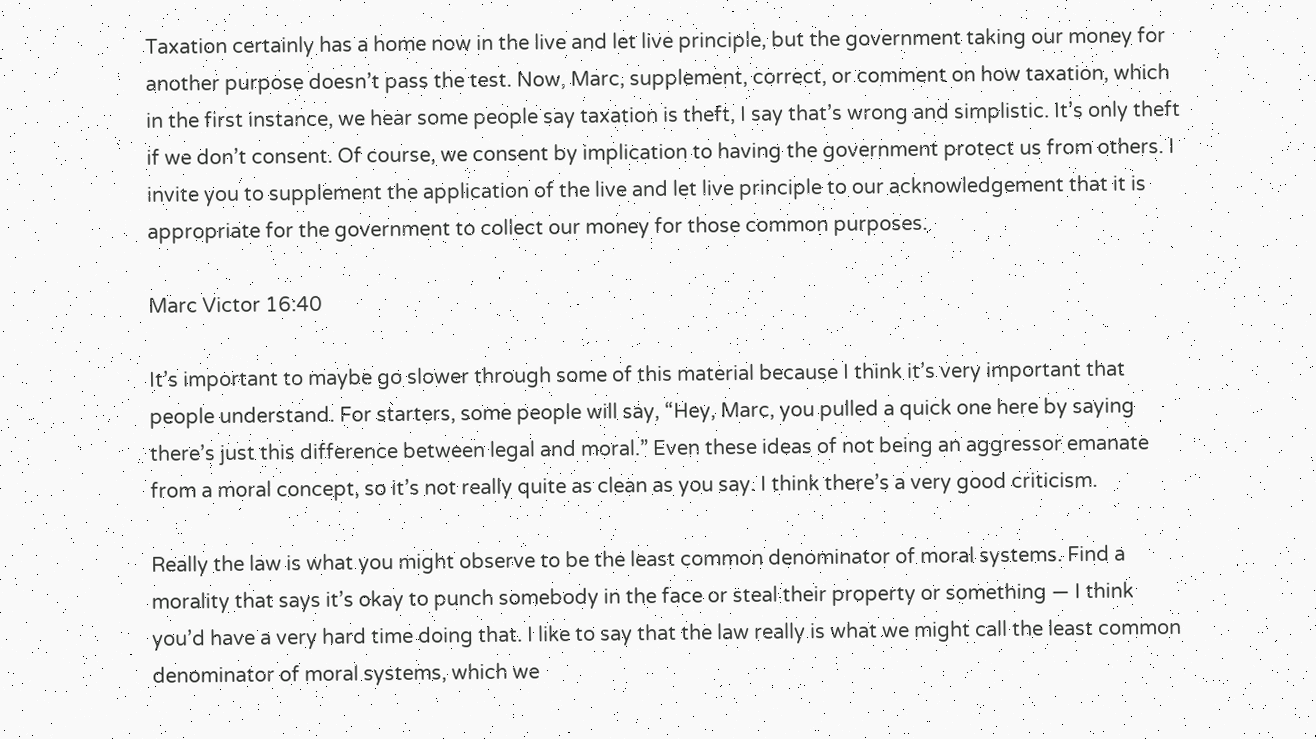Taxation certainly has a home now in the live and let live principle, but the government taking our money for another purpose doesn’t pass the test. Now, Marc, supplement, correct, or comment on how taxation, which in the first instance, we hear some people say taxation is theft, I say that’s wrong and simplistic. It’s only theft if we don’t consent. Of course, we consent by implication to having the government protect us from others. I invite you to supplement the application of the live and let live principle to our acknowledgement that it is appropriate for the government to collect our money for those common purposes.

Marc Victor 16:40

It’s important to maybe go slower through some of this material because I think it’s very important that people understand. For starters, some people will say, “Hey, Marc, you pulled a quick one here by saying there’s just this difference between legal and moral.” Even these ideas of not being an aggressor emanate from a moral concept, so it’s not really quite as clean as you say. I think there’s a very good criticism.

Really the law is what you might observe to be the least common denominator of moral systems. Find a morality that says it’s okay to punch somebody in the face or steal their property or something — I think you’d have a very hard time doing that. I like to say that the law really is what we might call the least common denominator of moral systems, which we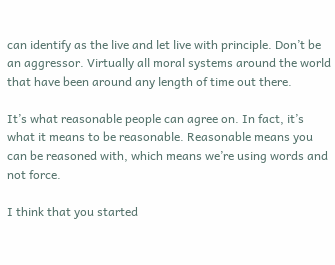can identify as the live and let live with principle. Don’t be an aggressor. Virtually all moral systems around the world that have been around any length of time out there.

It’s what reasonable people can agree on. In fact, it’s what it means to be reasonable. Reasonable means you can be reasoned with, which means we’re using words and not force.

I think that you started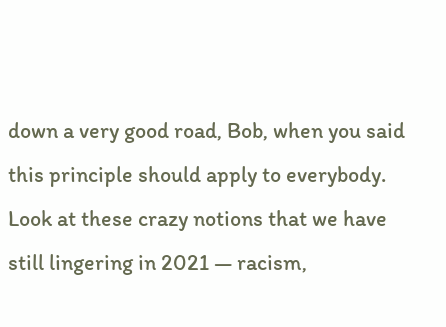down a very good road, Bob, when you said this principle should apply to everybody. Look at these crazy notions that we have still lingering in 2021 — racism,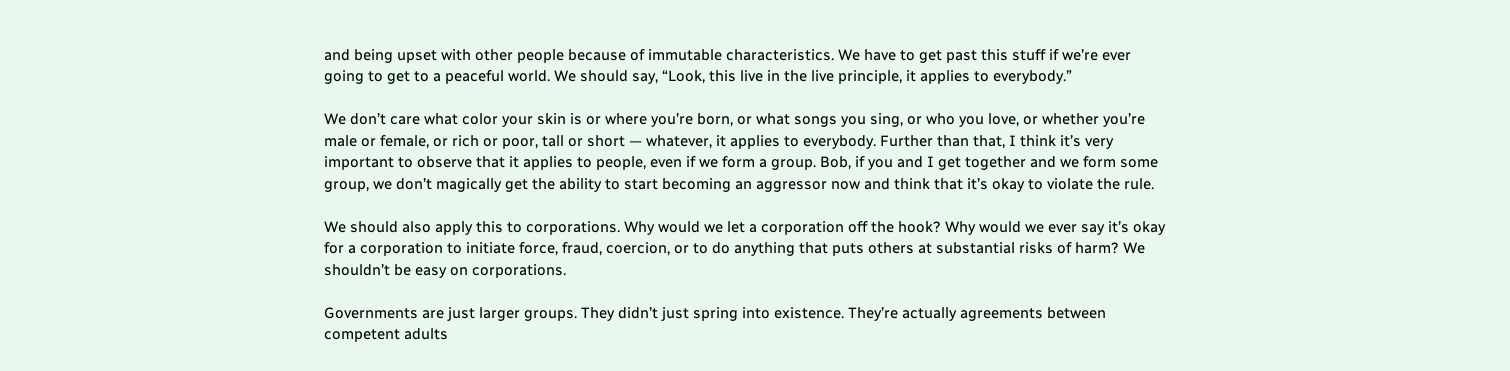and being upset with other people because of immutable characteristics. We have to get past this stuff if we’re ever going to get to a peaceful world. We should say, “Look, this live in the live principle, it applies to everybody.”

We don’t care what color your skin is or where you’re born, or what songs you sing, or who you love, or whether you’re male or female, or rich or poor, tall or short — whatever, it applies to everybody. Further than that, I think it’s very important to observe that it applies to people, even if we form a group. Bob, if you and I get together and we form some group, we don’t magically get the ability to start becoming an aggressor now and think that it’s okay to violate the rule.

We should also apply this to corporations. Why would we let a corporation off the hook? Why would we ever say it’s okay for a corporation to initiate force, fraud, coercion, or to do anything that puts others at substantial risks of harm? We shouldn’t be easy on corporations.

Governments are just larger groups. They didn’t just spring into existence. They’re actually agreements between competent adults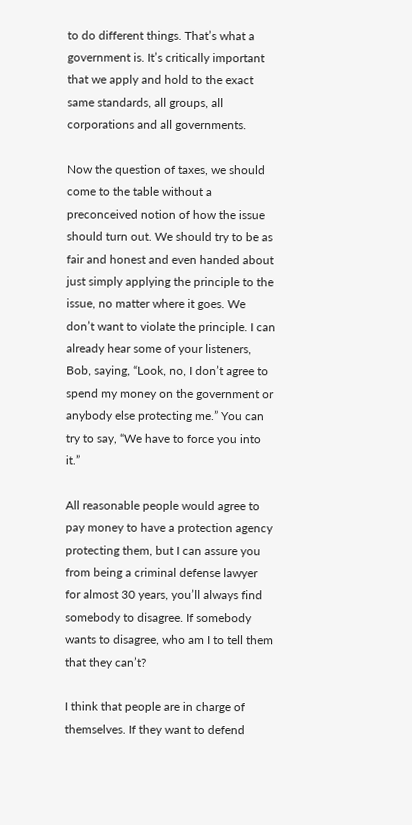to do different things. That’s what a government is. It’s critically important that we apply and hold to the exact same standards, all groups, all corporations and all governments.

Now the question of taxes, we should come to the table without a preconceived notion of how the issue should turn out. We should try to be as fair and honest and even handed about just simply applying the principle to the issue, no matter where it goes. We don’t want to violate the principle. I can already hear some of your listeners, Bob, saying, “Look, no, I don’t agree to spend my money on the government or anybody else protecting me.” You can try to say, “We have to force you into it.”

All reasonable people would agree to pay money to have a protection agency protecting them, but I can assure you from being a criminal defense lawyer for almost 30 years, you’ll always find somebody to disagree. If somebody wants to disagree, who am I to tell them that they can’t?

I think that people are in charge of themselves. If they want to defend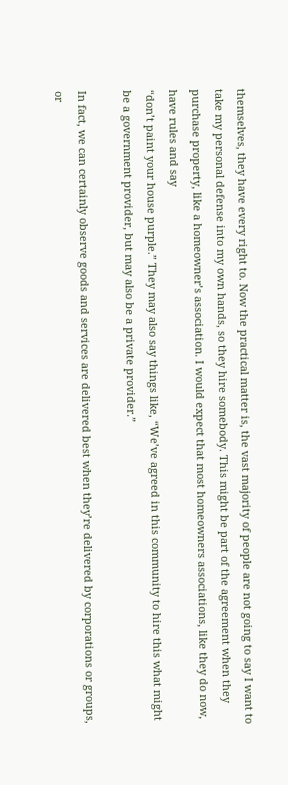themselves, they have every right to. Now the practical matter is, the vast majority of people are not going to say I want to take my personal defense into my own hands, so they hire somebody. This might be part of the agreement when they purchase property, like a homeowner’s association. I would expect that most homeowners associations, like they do now, have rules and say
“don’t paint your house purple.” They may also say things like, “We’ve agreed in this community to hire this what might be a government provider, but may also be a private provider.”

In fact, we can certainly observe goods and services are delivered best when they’re delivered by corporations or groups, or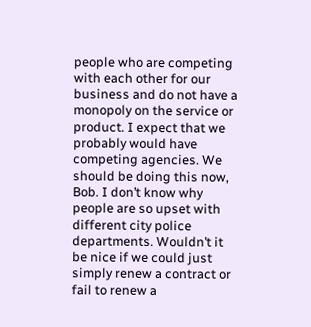people who are competing with each other for our business and do not have a monopoly on the service or product. I expect that we probably would have competing agencies. We should be doing this now, Bob. I don’t know why people are so upset with different city police departments. Wouldn’t it be nice if we could just simply renew a contract or fail to renew a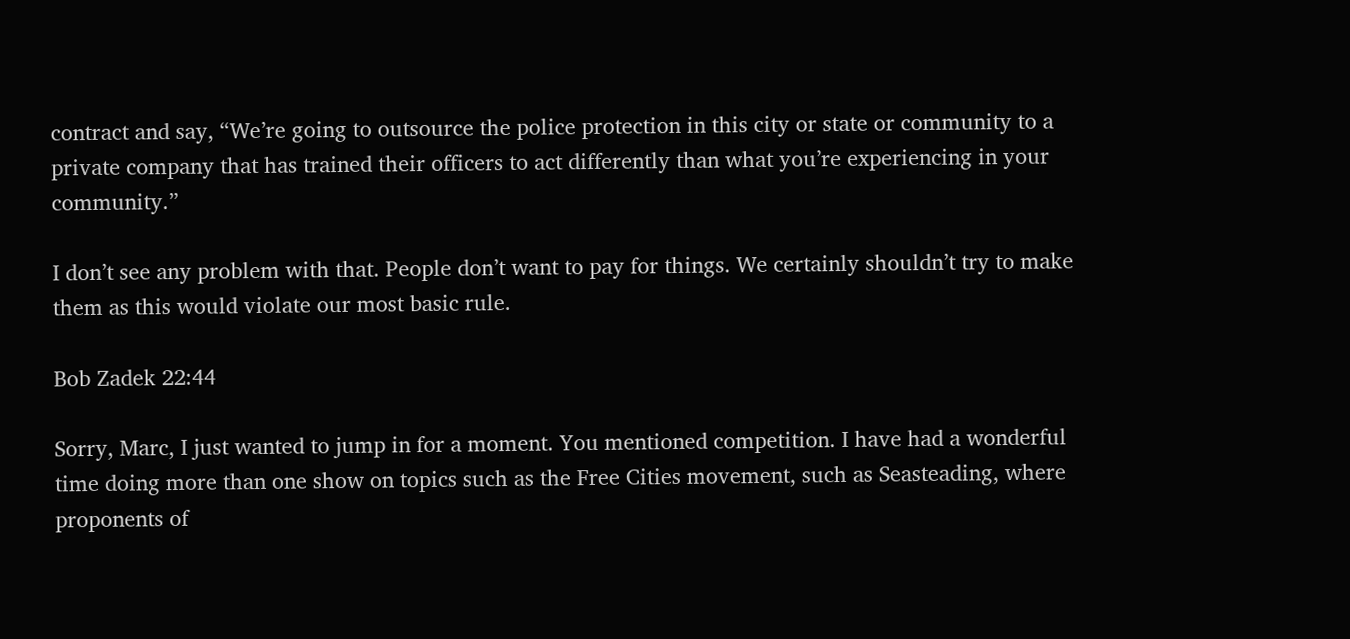contract and say, “We’re going to outsource the police protection in this city or state or community to a private company that has trained their officers to act differently than what you’re experiencing in your community.”

I don’t see any problem with that. People don’t want to pay for things. We certainly shouldn’t try to make them as this would violate our most basic rule.

Bob Zadek 22:44

Sorry, Marc, I just wanted to jump in for a moment. You mentioned competition. I have had a wonderful time doing more than one show on topics such as the Free Cities movement, such as Seasteading, where proponents of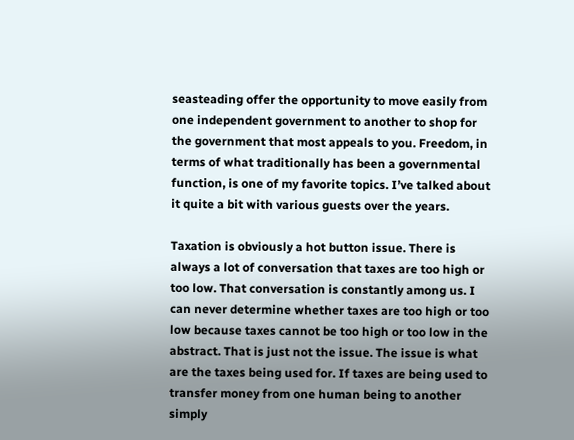seasteading offer the opportunity to move easily from one independent government to another to shop for the government that most appeals to you. Freedom, in terms of what traditionally has been a governmental function, is one of my favorite topics. I’ve talked about it quite a bit with various guests over the years.

Taxation is obviously a hot button issue. There is always a lot of conversation that taxes are too high or too low. That conversation is constantly among us. I can never determine whether taxes are too high or too low because taxes cannot be too high or too low in the abstract. That is just not the issue. The issue is what are the taxes being used for. If taxes are being used to transfer money from one human being to another simply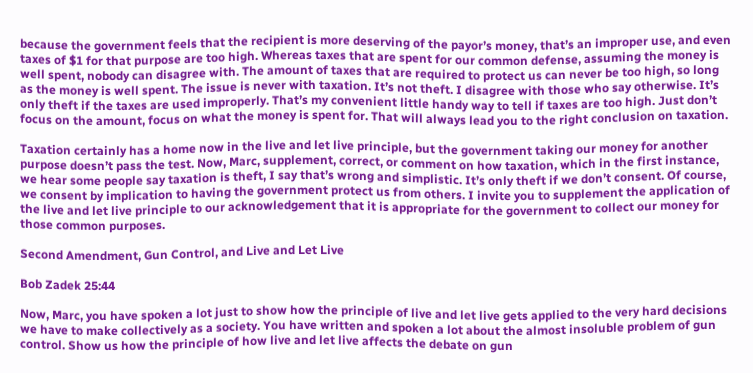because the government feels that the recipient is more deserving of the payor’s money, that’s an improper use, and even taxes of $1 for that purpose are too high. Whereas taxes that are spent for our common defense, assuming the money is well spent, nobody can disagree with. The amount of taxes that are required to protect us can never be too high, so long as the money is well spent. The issue is never with taxation. It’s not theft. I disagree with those who say otherwise. It’s only theft if the taxes are used improperly. That’s my convenient little handy way to tell if taxes are too high. Just don’t focus on the amount, focus on what the money is spent for. That will always lead you to the right conclusion on taxation.

Taxation certainly has a home now in the live and let live principle, but the government taking our money for another purpose doesn’t pass the test. Now, Marc, supplement, correct, or comment on how taxation, which in the first instance, we hear some people say taxation is theft, I say that’s wrong and simplistic. It’s only theft if we don’t consent. Of course, we consent by implication to having the government protect us from others. I invite you to supplement the application of the live and let live principle to our acknowledgement that it is appropriate for the government to collect our money for those common purposes.

Second Amendment, Gun Control, and Live and Let Live

Bob Zadek 25:44

Now, Marc, you have spoken a lot just to show how the principle of live and let live gets applied to the very hard decisions we have to make collectively as a society. You have written and spoken a lot about the almost insoluble problem of gun control. Show us how the principle of how live and let live affects the debate on gun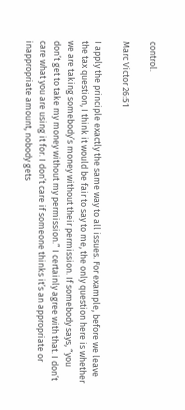control.

Marc Victor 26:51

I apply the principle exactly the same way to all issues. For example, before we leave the tax question, I think it would be fair to say to me, the only question here is whether we are taking somebody’s money without their permission. If somebody says, “you don’t get to take my money without my permission.” I certainly agree with that. I don’t care what you are using it for. I don’t care if someone thinks it’s an appropriate or inappropriate amount, nobody gets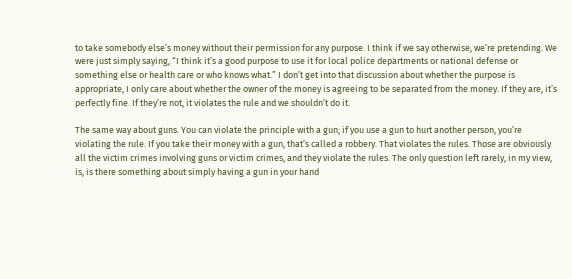to take somebody else’s money without their permission for any purpose. I think if we say otherwise, we’re pretending. We were just simply saying, “I think it’s a good purpose to use it for local police departments or national defense or something else or health care or who knows what.” I don’t get into that discussion about whether the purpose is appropriate, I only care about whether the owner of the money is agreeing to be separated from the money. If they are, it’s perfectly fine. If they’re not, it violates the rule and we shouldn’t do it.

The same way about guns. You can violate the principle with a gun; if you use a gun to hurt another person, you’re violating the rule. If you take their money with a gun, that’s called a robbery. That violates the rules. Those are obviously all the victim crimes involving guns or victim crimes, and they violate the rules. The only question left rarely, in my view, is, is there something about simply having a gun in your hand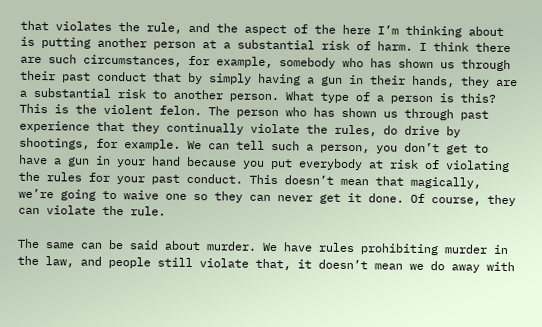that violates the rule, and the aspect of the here I’m thinking about is putting another person at a substantial risk of harm. I think there are such circumstances, for example, somebody who has shown us through their past conduct that by simply having a gun in their hands, they are a substantial risk to another person. What type of a person is this? This is the violent felon. The person who has shown us through past experience that they continually violate the rules, do drive by shootings, for example. We can tell such a person, you don’t get to have a gun in your hand because you put everybody at risk of violating the rules for your past conduct. This doesn’t mean that magically, we’re going to waive one so they can never get it done. Of course, they can violate the rule.

The same can be said about murder. We have rules prohibiting murder in the law, and people still violate that, it doesn’t mean we do away with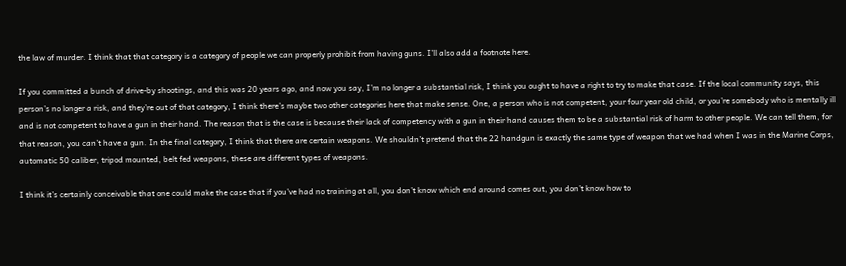the law of murder. I think that that category is a category of people we can properly prohibit from having guns. I’ll also add a footnote here.

If you committed a bunch of drive-by shootings, and this was 20 years ago, and now you say, I’m no longer a substantial risk, I think you ought to have a right to try to make that case. If the local community says, this person’s no longer a risk, and they’re out of that category, I think there’s maybe two other categories here that make sense. One, a person who is not competent, your four year old child, or you’re somebody who is mentally ill and is not competent to have a gun in their hand. The reason that is the case is because their lack of competency with a gun in their hand causes them to be a substantial risk of harm to other people. We can tell them, for that reason, you can’t have a gun. In the final category, I think that there are certain weapons. We shouldn’t pretend that the 22 handgun is exactly the same type of weapon that we had when I was in the Marine Corps, automatic 50 caliber, tripod mounted, belt fed weapons, these are different types of weapons.

I think it’s certainly conceivable that one could make the case that if you’ve had no training at all, you don’t know which end around comes out, you don’t know how to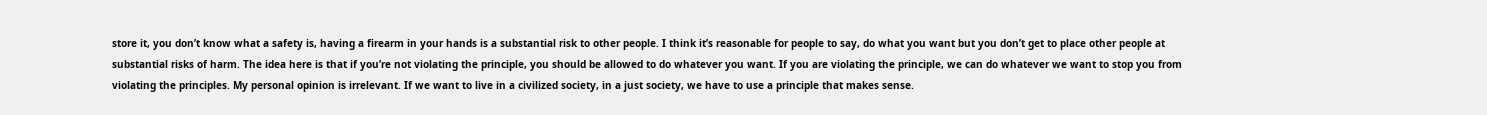store it, you don’t know what a safety is, having a firearm in your hands is a substantial risk to other people. I think it’s reasonable for people to say, do what you want but you don’t get to place other people at substantial risks of harm. The idea here is that if you’re not violating the principle, you should be allowed to do whatever you want. If you are violating the principle, we can do whatever we want to stop you from violating the principles. My personal opinion is irrelevant. If we want to live in a civilized society, in a just society, we have to use a principle that makes sense.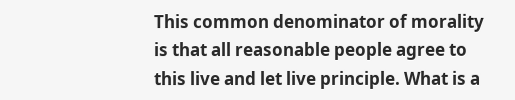This common denominator of morality is that all reasonable people agree to this live and let live principle. What is a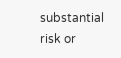substantial risk or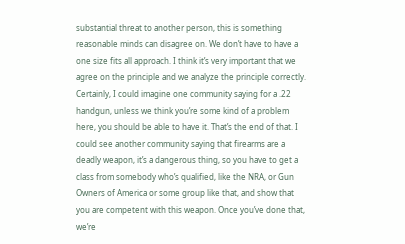substantial threat to another person, this is something reasonable minds can disagree on. We don’t have to have a one size fits all approach. I think it’s very important that we agree on the principle and we analyze the principle correctly. Certainly, I could imagine one community saying for a .22 handgun, unless we think you’re some kind of a problem here, you should be able to have it. That’s the end of that. I could see another community saying that firearms are a deadly weapon, it’s a dangerous thing, so you have to get a class from somebody who’s qualified, like the NRA, or Gun Owners of America or some group like that, and show that you are competent with this weapon. Once you’ve done that, we’re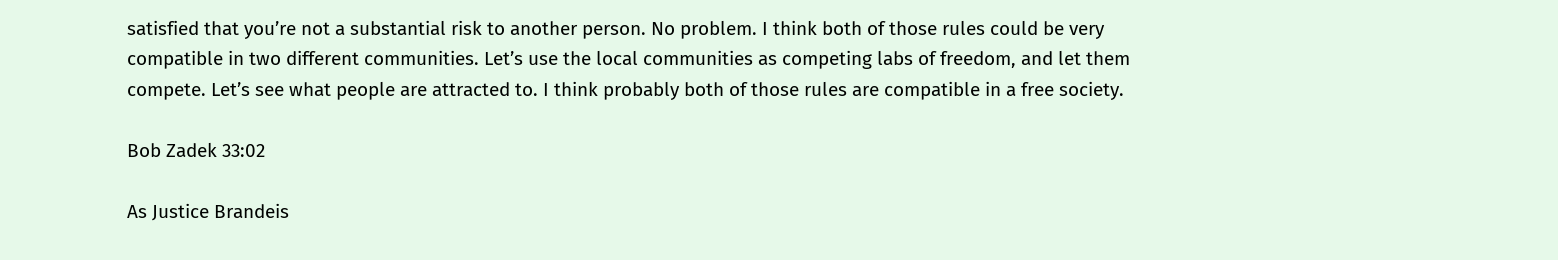satisfied that you’re not a substantial risk to another person. No problem. I think both of those rules could be very compatible in two different communities. Let’s use the local communities as competing labs of freedom, and let them compete. Let’s see what people are attracted to. I think probably both of those rules are compatible in a free society.

Bob Zadek 33:02

As Justice Brandeis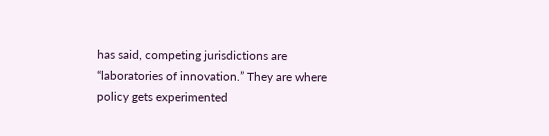has said, competing jurisdictions are “laboratories of innovation.” They are where policy gets experimented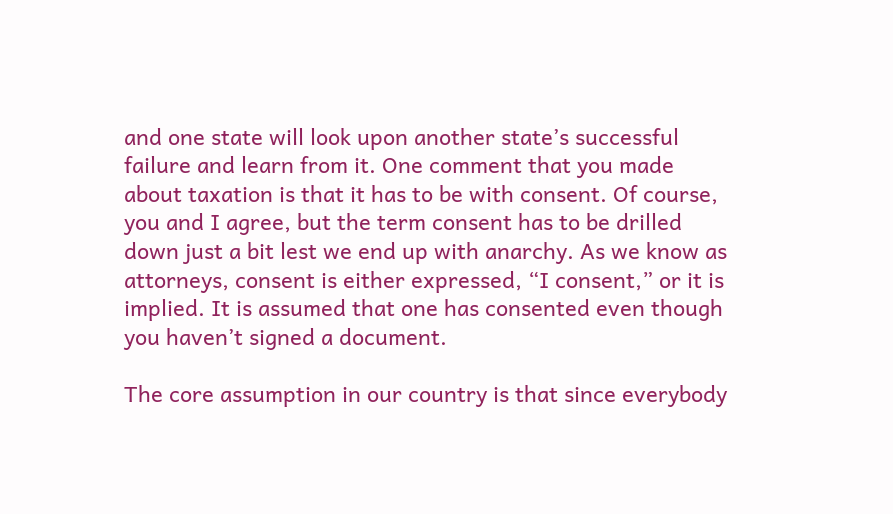and one state will look upon another state’s successful failure and learn from it. One comment that you made about taxation is that it has to be with consent. Of course, you and I agree, but the term consent has to be drilled down just a bit lest we end up with anarchy. As we know as attorneys, consent is either expressed, “I consent,” or it is implied. It is assumed that one has consented even though you haven’t signed a document.

The core assumption in our country is that since everybody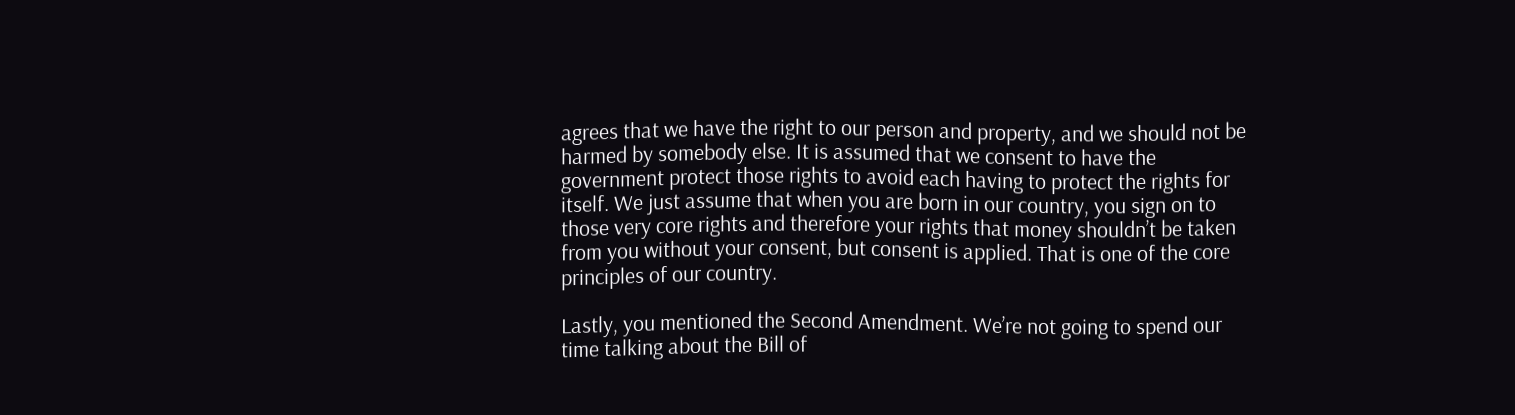agrees that we have the right to our person and property, and we should not be harmed by somebody else. It is assumed that we consent to have the government protect those rights to avoid each having to protect the rights for itself. We just assume that when you are born in our country, you sign on to those very core rights and therefore your rights that money shouldn’t be taken from you without your consent, but consent is applied. That is one of the core principles of our country.

Lastly, you mentioned the Second Amendment. We’re not going to spend our time talking about the Bill of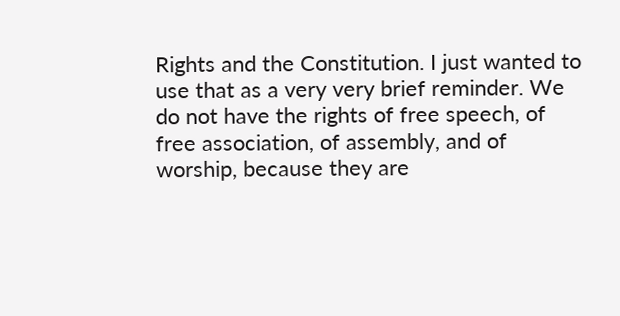Rights and the Constitution. I just wanted to use that as a very very brief reminder. We do not have the rights of free speech, of free association, of assembly, and of worship, because they are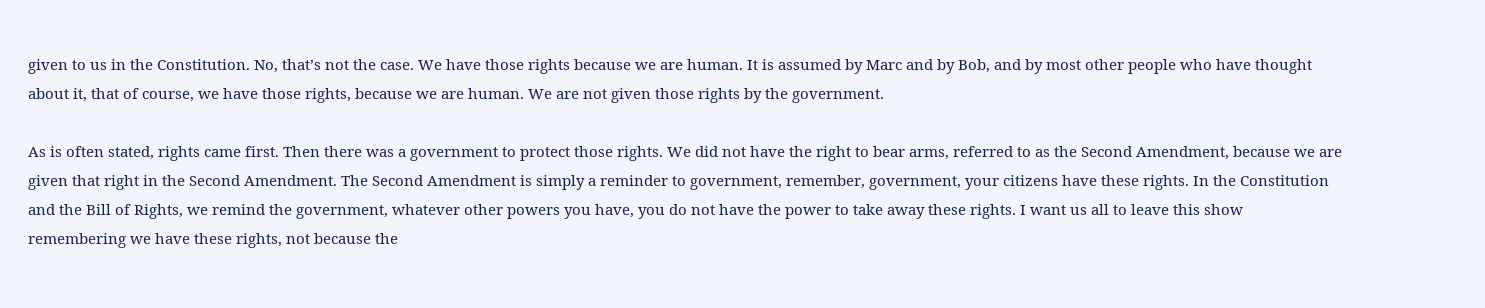given to us in the Constitution. No, that’s not the case. We have those rights because we are human. It is assumed by Marc and by Bob, and by most other people who have thought about it, that of course, we have those rights, because we are human. We are not given those rights by the government.

As is often stated, rights came first. Then there was a government to protect those rights. We did not have the right to bear arms, referred to as the Second Amendment, because we are given that right in the Second Amendment. The Second Amendment is simply a reminder to government, remember, government, your citizens have these rights. In the Constitution and the Bill of Rights, we remind the government, whatever other powers you have, you do not have the power to take away these rights. I want us all to leave this show remembering we have these rights, not because the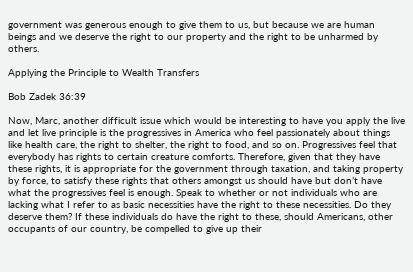government was generous enough to give them to us, but because we are human beings and we deserve the right to our property and the right to be unharmed by others.

Applying the Principle to Wealth Transfers

Bob Zadek 36:39

Now, Marc, another difficult issue which would be interesting to have you apply the live and let live principle is the progressives in America who feel passionately about things like health care, the right to shelter, the right to food, and so on. Progressives feel that everybody has rights to certain creature comforts. Therefore, given that they have these rights, it is appropriate for the government through taxation, and taking property by force, to satisfy these rights that others amongst us should have but don’t have what the progressives feel is enough. Speak to whether or not individuals who are lacking what I refer to as basic necessities have the right to these necessities. Do they deserve them? If these individuals do have the right to these, should Americans, other occupants of our country, be compelled to give up their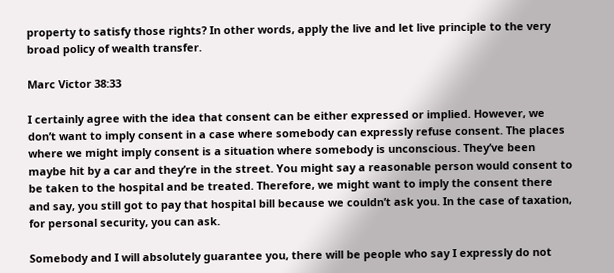property to satisfy those rights? In other words, apply the live and let live principle to the very broad policy of wealth transfer.

Marc Victor 38:33

I certainly agree with the idea that consent can be either expressed or implied. However, we don’t want to imply consent in a case where somebody can expressly refuse consent. The places where we might imply consent is a situation where somebody is unconscious. They’ve been maybe hit by a car and they’re in the street. You might say a reasonable person would consent to be taken to the hospital and be treated. Therefore, we might want to imply the consent there and say, you still got to pay that hospital bill because we couldn’t ask you. In the case of taxation, for personal security, you can ask.

Somebody and I will absolutely guarantee you, there will be people who say I expressly do not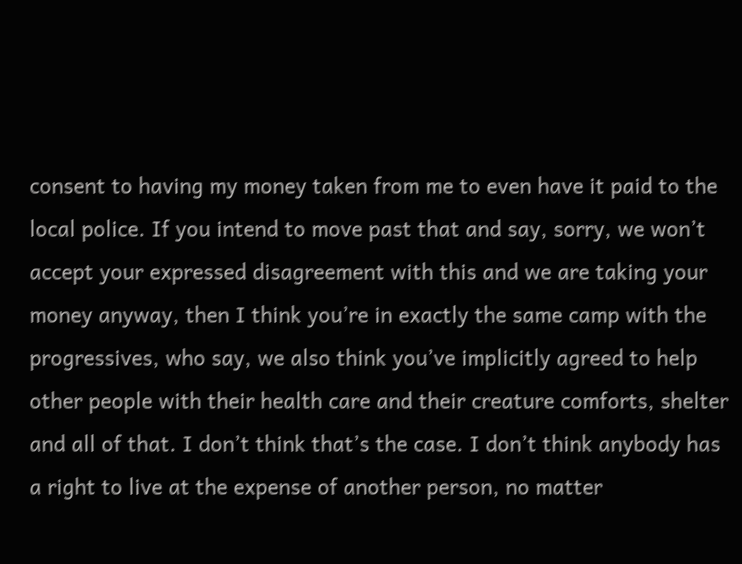consent to having my money taken from me to even have it paid to the local police. If you intend to move past that and say, sorry, we won’t accept your expressed disagreement with this and we are taking your money anyway, then I think you’re in exactly the same camp with the progressives, who say, we also think you’ve implicitly agreed to help other people with their health care and their creature comforts, shelter and all of that. I don’t think that’s the case. I don’t think anybody has a right to live at the expense of another person, no matter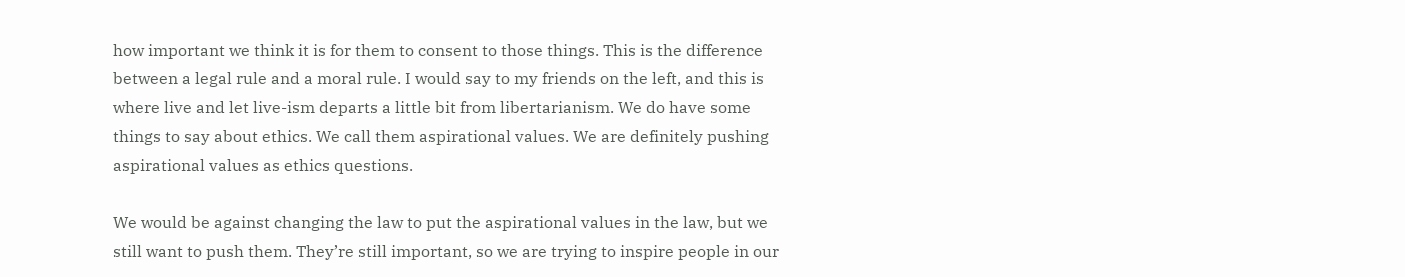how important we think it is for them to consent to those things. This is the difference between a legal rule and a moral rule. I would say to my friends on the left, and this is where live and let live-ism departs a little bit from libertarianism. We do have some things to say about ethics. We call them aspirational values. We are definitely pushing aspirational values as ethics questions.

We would be against changing the law to put the aspirational values in the law, but we still want to push them. They’re still important, so we are trying to inspire people in our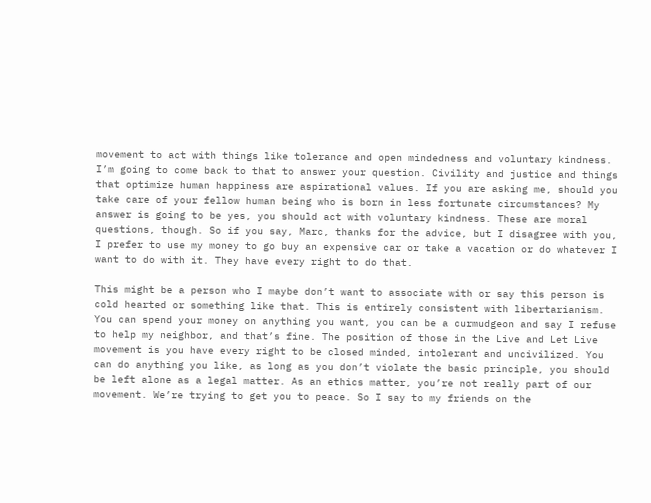movement to act with things like tolerance and open mindedness and voluntary kindness. I’m going to come back to that to answer your question. Civility and justice and things that optimize human happiness are aspirational values. If you are asking me, should you take care of your fellow human being who is born in less fortunate circumstances? My answer is going to be yes, you should act with voluntary kindness. These are moral questions, though. So if you say, Marc, thanks for the advice, but I disagree with you, I prefer to use my money to go buy an expensive car or take a vacation or do whatever I want to do with it. They have every right to do that.

This might be a person who I maybe don’t want to associate with or say this person is cold hearted or something like that. This is entirely consistent with libertarianism. You can spend your money on anything you want, you can be a curmudgeon and say I refuse to help my neighbor, and that’s fine. The position of those in the Live and Let Live movement is you have every right to be closed minded, intolerant and uncivilized. You can do anything you like, as long as you don’t violate the basic principle, you should be left alone as a legal matter. As an ethics matter, you’re not really part of our movement. We’re trying to get you to peace. So I say to my friends on the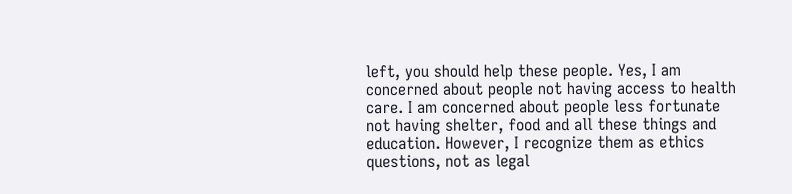left, you should help these people. Yes, I am concerned about people not having access to health care. I am concerned about people less fortunate not having shelter, food and all these things and education. However, I recognize them as ethics questions, not as legal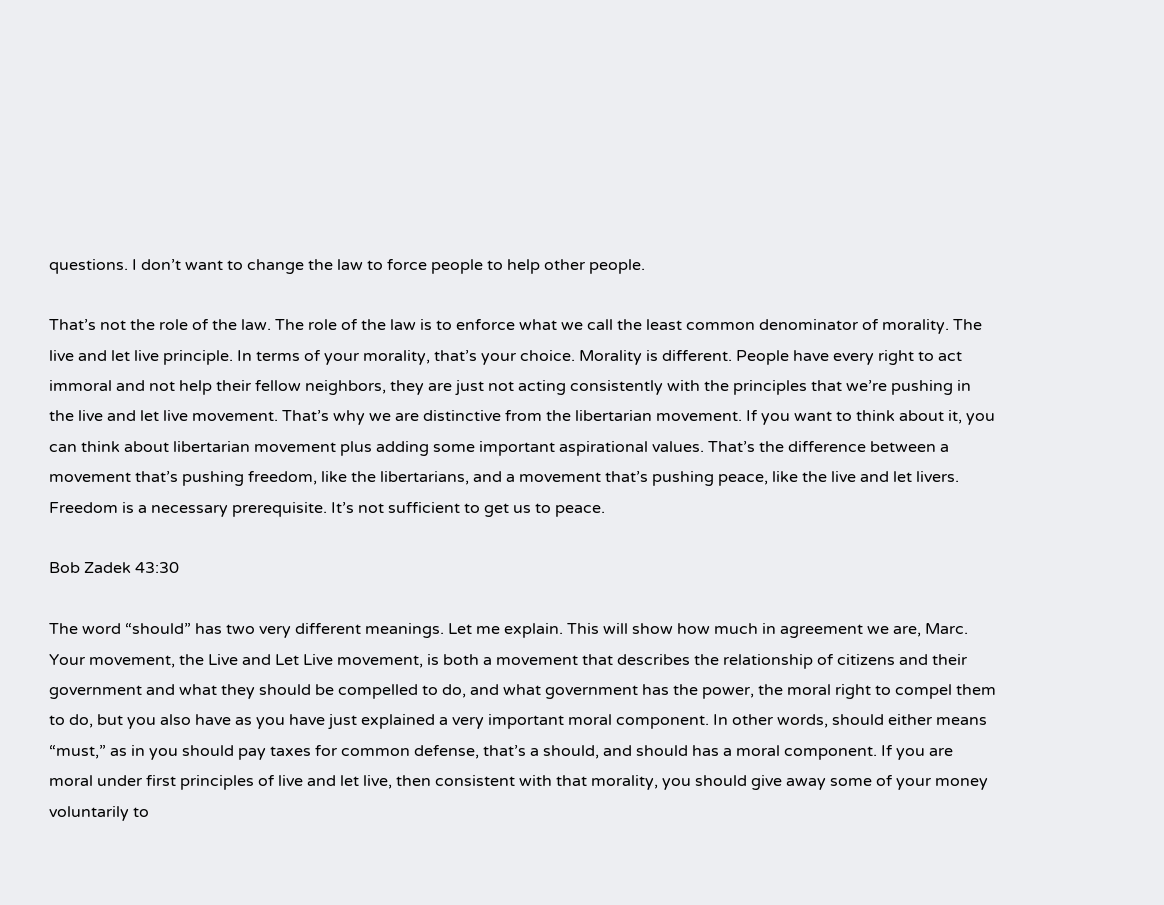questions. I don’t want to change the law to force people to help other people.

That’s not the role of the law. The role of the law is to enforce what we call the least common denominator of morality. The live and let live principle. In terms of your morality, that’s your choice. Morality is different. People have every right to act immoral and not help their fellow neighbors, they are just not acting consistently with the principles that we’re pushing in the live and let live movement. That’s why we are distinctive from the libertarian movement. If you want to think about it, you can think about libertarian movement plus adding some important aspirational values. That’s the difference between a movement that’s pushing freedom, like the libertarians, and a movement that’s pushing peace, like the live and let livers. Freedom is a necessary prerequisite. It’s not sufficient to get us to peace.

Bob Zadek 43:30

The word “should” has two very different meanings. Let me explain. This will show how much in agreement we are, Marc. Your movement, the Live and Let Live movement, is both a movement that describes the relationship of citizens and their government and what they should be compelled to do, and what government has the power, the moral right to compel them to do, but you also have as you have just explained a very important moral component. In other words, should either means “must,” as in you should pay taxes for common defense, that’s a should, and should has a moral component. If you are moral under first principles of live and let live, then consistent with that morality, you should give away some of your money voluntarily to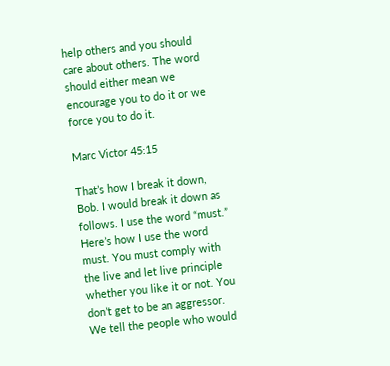help others and you should care about others. The word should either mean we encourage you to do it or we force you to do it.

Marc Victor 45:15

That’s how I break it down, Bob. I would break it down as follows. I use the word “must.” Here’s how I use the word must. You must comply with the live and let live principle whether you like it or not. You don’t get to be an aggressor. We tell the people who would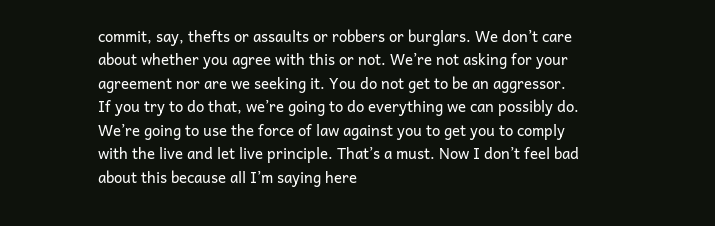commit, say, thefts or assaults or robbers or burglars. We don’t care about whether you agree with this or not. We’re not asking for your agreement nor are we seeking it. You do not get to be an aggressor. If you try to do that, we’re going to do everything we can possibly do. We’re going to use the force of law against you to get you to comply with the live and let live principle. That’s a must. Now I don’t feel bad about this because all I’m saying here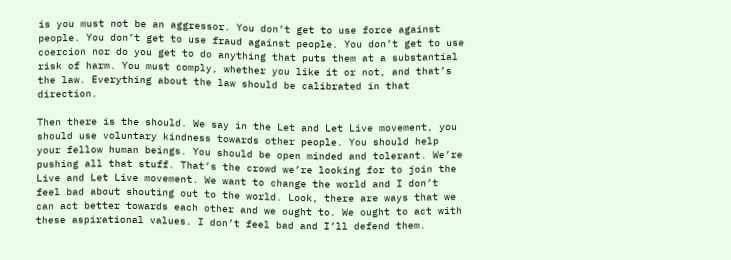is you must not be an aggressor. You don’t get to use force against people. You don’t get to use fraud against people. You don’t get to use coercion nor do you get to do anything that puts them at a substantial risk of harm. You must comply, whether you like it or not, and that’s the law. Everything about the law should be calibrated in that direction.

Then there is the should. We say in the Let and Let Live movement, you should use voluntary kindness towards other people. You should help your fellow human beings. You should be open minded and tolerant. We’re pushing all that stuff. That’s the crowd we’re looking for to join the Live and Let Live movement. We want to change the world and I don’t feel bad about shouting out to the world. Look, there are ways that we can act better towards each other and we ought to. We ought to act with these aspirational values. I don’t feel bad and I’ll defend them.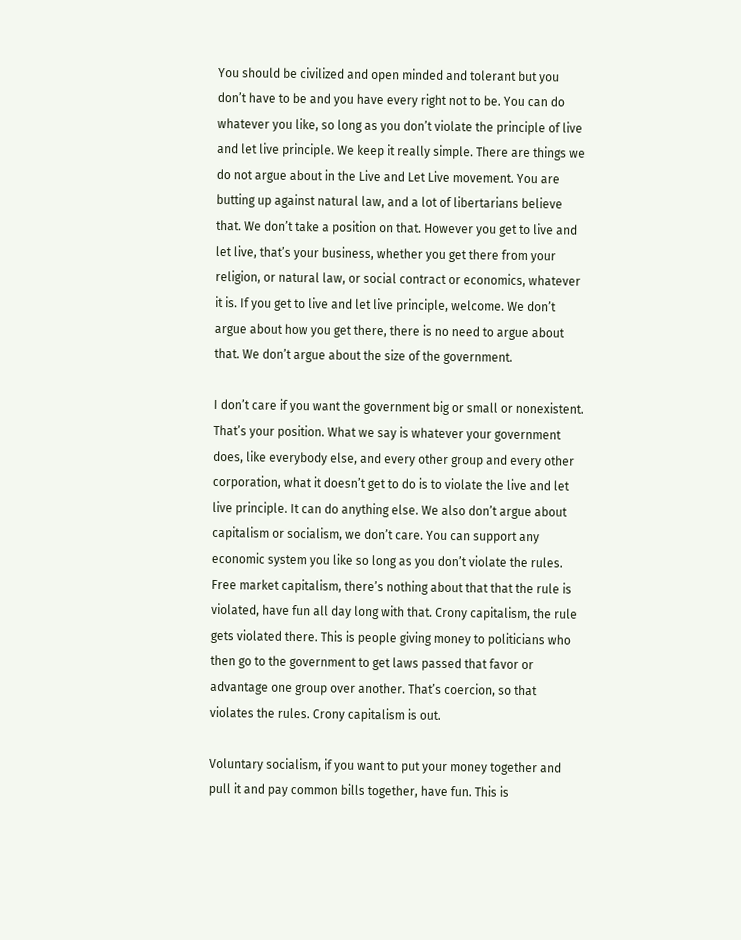You should be civilized and open minded and tolerant but you don’t have to be and you have every right not to be. You can do whatever you like, so long as you don’t violate the principle of live and let live principle. We keep it really simple. There are things we do not argue about in the Live and Let Live movement. You are butting up against natural law, and a lot of libertarians believe that. We don’t take a position on that. However you get to live and let live, that’s your business, whether you get there from your religion, or natural law, or social contract or economics, whatever it is. If you get to live and let live principle, welcome. We don’t argue about how you get there, there is no need to argue about that. We don’t argue about the size of the government.

I don’t care if you want the government big or small or nonexistent. That’s your position. What we say is whatever your government does, like everybody else, and every other group and every other corporation, what it doesn’t get to do is to violate the live and let live principle. It can do anything else. We also don’t argue about capitalism or socialism, we don’t care. You can support any economic system you like so long as you don’t violate the rules. Free market capitalism, there’s nothing about that that the rule is violated, have fun all day long with that. Crony capitalism, the rule gets violated there. This is people giving money to politicians who then go to the government to get laws passed that favor or advantage one group over another. That’s coercion, so that violates the rules. Crony capitalism is out.

Voluntary socialism, if you want to put your money together and pull it and pay common bills together, have fun. This is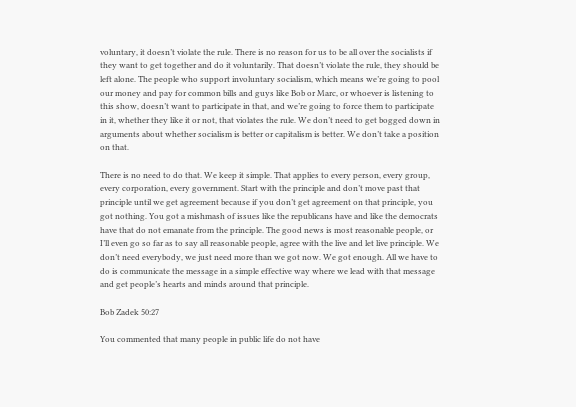voluntary, it doesn’t violate the rule. There is no reason for us to be all over the socialists if they want to get together and do it voluntarily. That doesn’t violate the rule, they should be left alone. The people who support involuntary socialism, which means we’re going to pool our money and pay for common bills and guys like Bob or Marc, or whoever is listening to this show, doesn’t want to participate in that, and we’re going to force them to participate in it, whether they like it or not, that violates the rule. We don’t need to get bogged down in arguments about whether socialism is better or capitalism is better. We don’t take a position on that.

There is no need to do that. We keep it simple. That applies to every person, every group, every corporation, every government. Start with the principle and don’t move past that principle until we get agreement because if you don’t get agreement on that principle, you got nothing. You got a mishmash of issues like the republicans have and like the democrats have that do not emanate from the principle. The good news is most reasonable people, or I’ll even go so far as to say all reasonable people, agree with the live and let live principle. We don’t need everybody, we just need more than we got now. We got enough. All we have to do is communicate the message in a simple effective way where we lead with that message and get people’s hearts and minds around that principle.

Bob Zadek 50:27

You commented that many people in public life do not have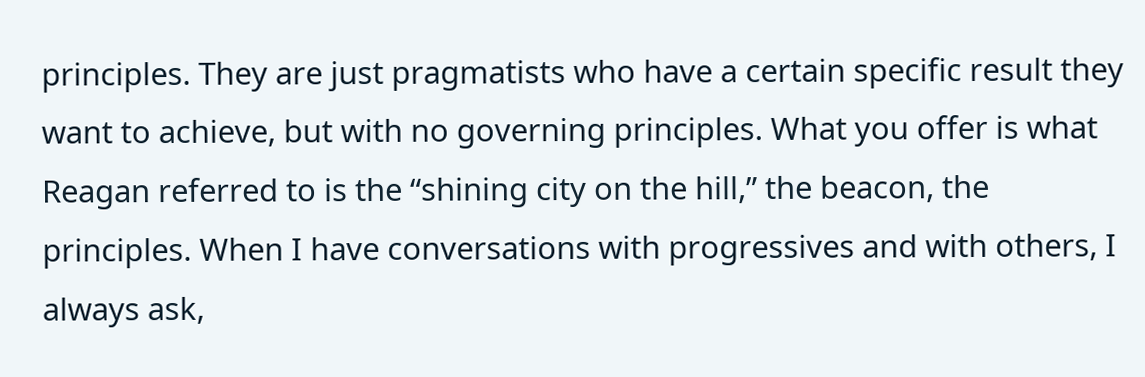principles. They are just pragmatists who have a certain specific result they want to achieve, but with no governing principles. What you offer is what Reagan referred to is the “shining city on the hill,” the beacon, the principles. When I have conversations with progressives and with others, I always ask,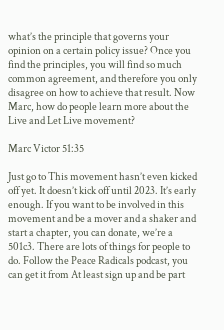what’s the principle that governs your opinion on a certain policy issue? Once you find the principles, you will find so much common agreement, and therefore you only disagree on how to achieve that result. Now Marc, how do people learn more about the Live and Let Live movement?

Marc Victor 51:35

Just go to This movement hasn’t even kicked off yet. It doesn’t kick off until 2023. It’s early enough. If you want to be involved in this movement and be a mover and a shaker and start a chapter, you can donate, we’re a 501c3. There are lots of things for people to do. Follow the Peace Radicals podcast, you can get it from At least sign up and be part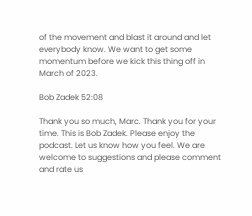of the movement and blast it around and let everybody know. We want to get some momentum before we kick this thing off in March of 2023.

Bob Zadek 52:08

Thank you so much, Marc. Thank you for your time. This is Bob Zadek. Please enjoy the podcast. Let us know how you feel. We are welcome to suggestions and please comment and rate us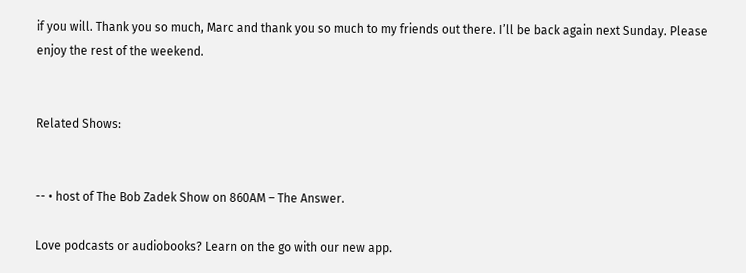if you will. Thank you so much, Marc and thank you so much to my friends out there. I’ll be back again next Sunday. Please enjoy the rest of the weekend.


Related Shows:


-- • host of The Bob Zadek Show on 860AM – The Answer.

Love podcasts or audiobooks? Learn on the go with our new app.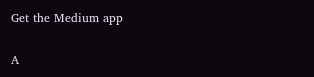Get the Medium app

A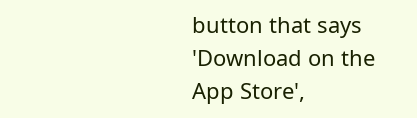button that says 'Download on the App Store',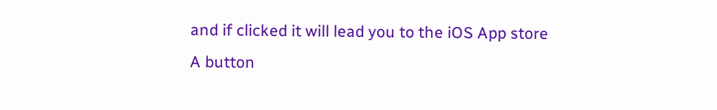and if clicked it will lead you to the iOS App store
A button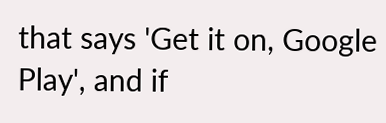that says 'Get it on, Google Play', and if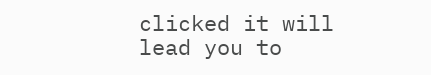clicked it will lead you to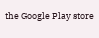the Google Play store